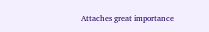Attaches great importance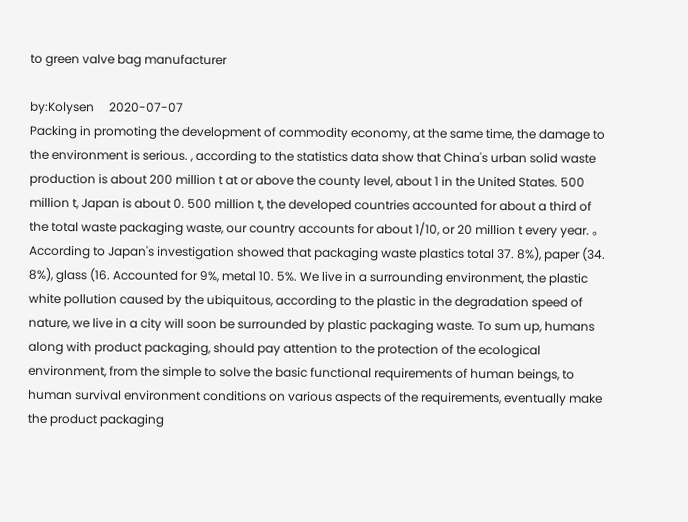to green valve bag manufacturer

by:Kolysen     2020-07-07
Packing in promoting the development of commodity economy, at the same time, the damage to the environment is serious. , according to the statistics data show that China's urban solid waste production is about 200 million t at or above the county level, about 1 in the United States. 500 million t, Japan is about 0. 500 million t, the developed countries accounted for about a third of the total waste packaging waste, our country accounts for about 1/10, or 20 million t every year. 。 According to Japan's investigation showed that packaging waste plastics total 37. 8%), paper (34. 8%), glass (16. Accounted for 9%, metal 10. 5%. We live in a surrounding environment, the plastic white pollution caused by the ubiquitous, according to the plastic in the degradation speed of nature, we live in a city will soon be surrounded by plastic packaging waste. To sum up, humans along with product packaging, should pay attention to the protection of the ecological environment, from the simple to solve the basic functional requirements of human beings, to human survival environment conditions on various aspects of the requirements, eventually make the product packaging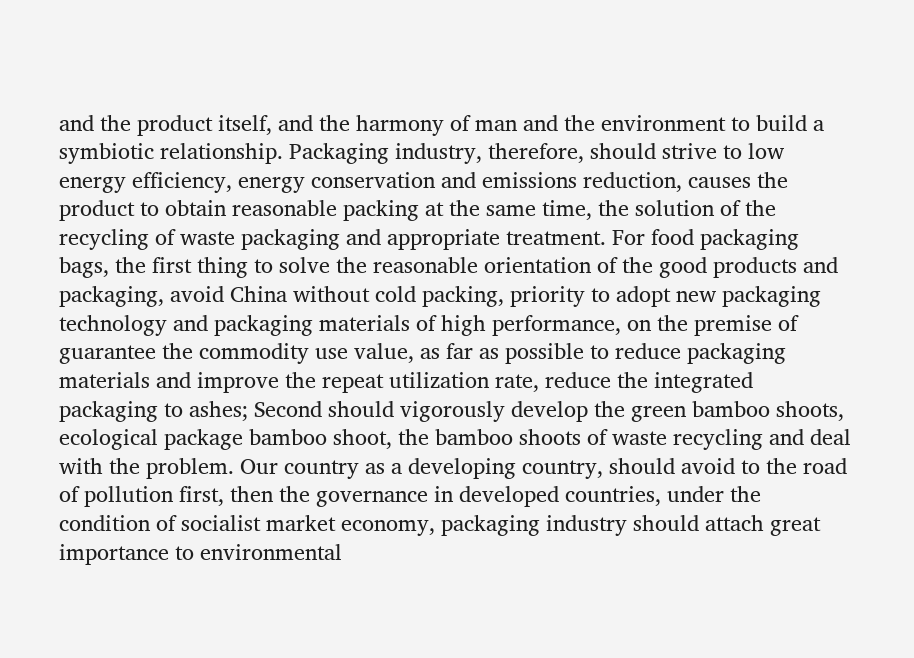and the product itself, and the harmony of man and the environment to build a symbiotic relationship. Packaging industry, therefore, should strive to low energy efficiency, energy conservation and emissions reduction, causes the product to obtain reasonable packing at the same time, the solution of the recycling of waste packaging and appropriate treatment. For food packaging bags, the first thing to solve the reasonable orientation of the good products and packaging, avoid China without cold packing, priority to adopt new packaging technology and packaging materials of high performance, on the premise of guarantee the commodity use value, as far as possible to reduce packaging materials and improve the repeat utilization rate, reduce the integrated packaging to ashes; Second should vigorously develop the green bamboo shoots, ecological package bamboo shoot, the bamboo shoots of waste recycling and deal with the problem. Our country as a developing country, should avoid to the road of pollution first, then the governance in developed countries, under the condition of socialist market economy, packaging industry should attach great importance to environmental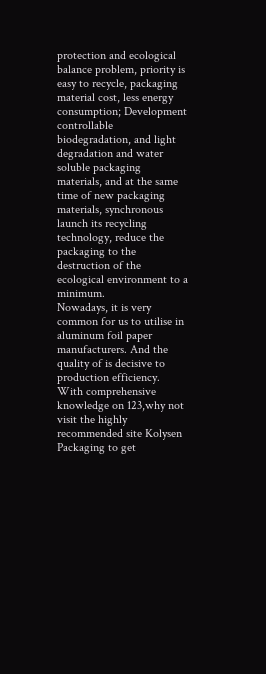protection and ecological balance problem, priority is easy to recycle, packaging material cost, less energy consumption; Development controllable biodegradation, and light degradation and water soluble packaging materials, and at the same time of new packaging materials, synchronous launch its recycling technology, reduce the packaging to the destruction of the ecological environment to a minimum.
Nowadays, it is very common for us to utilise in aluminum foil paper manufacturers. And the quality of is decisive to production efficiency.
With comprehensive knowledge on 123,why not visit the highly recommended site Kolysen Packaging to get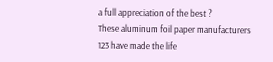a full appreciation of the best ?
These aluminum foil paper manufacturers 123 have made the life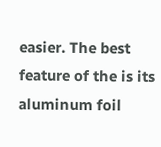easier. The best feature of the is its aluminum foil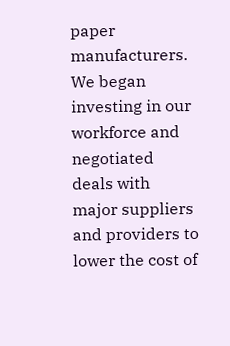paper manufacturers.
We began investing in our workforce and negotiated deals with major suppliers and providers to lower the cost of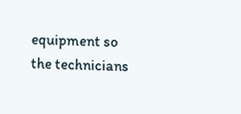equipment so the technicians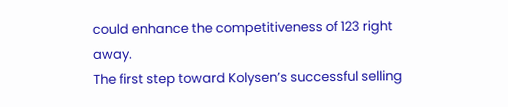could enhance the competitiveness of 123 right away.
The first step toward Kolysen’s successful selling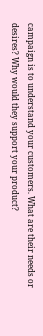campaign is to understand your customers. What are their needs or desires? Why would they support your product?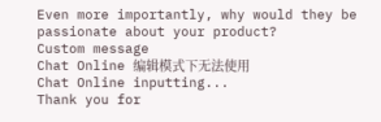Even more importantly, why would they be passionate about your product?
Custom message
Chat Online 编辑模式下无法使用
Chat Online inputting...
Thank you for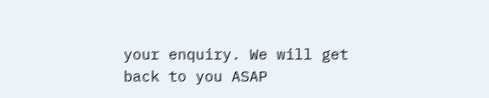your enquiry. We will get back to you ASAP